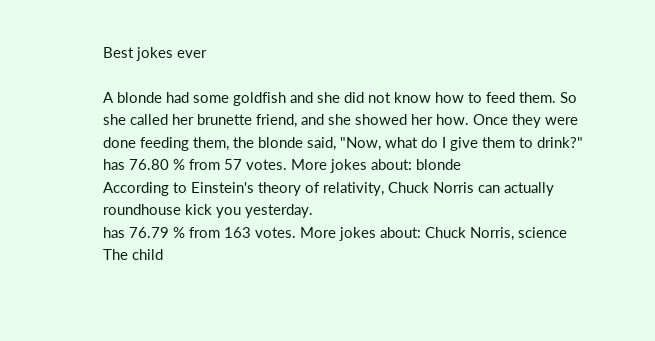Best jokes ever

A blonde had some goldfish and she did not know how to feed them. So she called her brunette friend, and she showed her how. Once they were done feeding them, the blonde said, "Now, what do I give them to drink?"
has 76.80 % from 57 votes. More jokes about: blonde
According to Einstein's theory of relativity, Chuck Norris can actually roundhouse kick you yesterday.
has 76.79 % from 163 votes. More jokes about: Chuck Norris, science
The child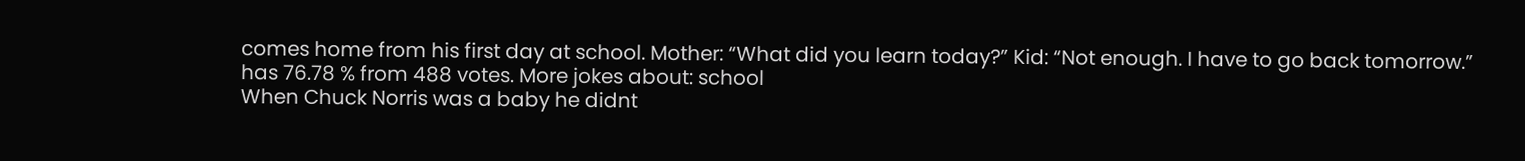comes home from his first day at school. Mother: “What did you learn today?” Kid: “Not enough. I have to go back tomorrow.”
has 76.78 % from 488 votes. More jokes about: school
When Chuck Norris was a baby he didnt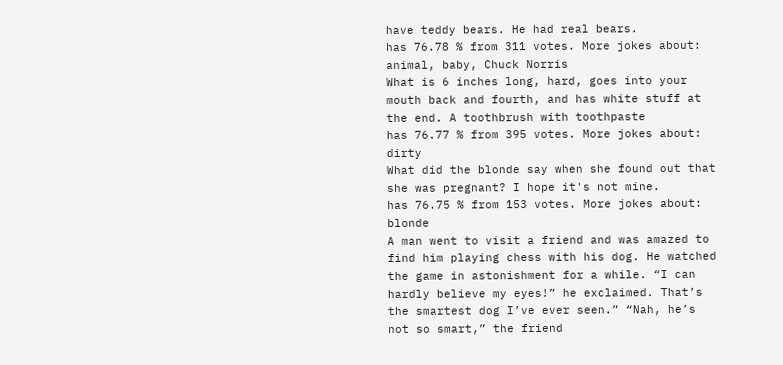have teddy bears. He had real bears.
has 76.78 % from 311 votes. More jokes about: animal, baby, Chuck Norris
What is 6 inches long, hard, goes into your mouth back and fourth, and has white stuff at the end. A toothbrush with toothpaste
has 76.77 % from 395 votes. More jokes about: dirty
What did the blonde say when she found out that she was pregnant? I hope it's not mine.
has 76.75 % from 153 votes. More jokes about: blonde
A man went to visit a friend and was amazed to find him playing chess with his dog. He watched the game in astonishment for a while. “I can hardly believe my eyes!” he exclaimed. That’s the smartest dog I’ve ever seen.” “Nah, he’s not so smart,” the friend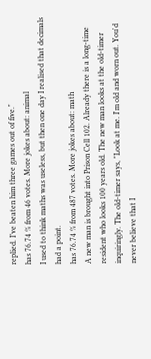replied. I’ve beaten him three games out of five."
has 76.74 % from 46 votes. More jokes about: animal
I used to think maths was useless, but then one day I realised that decimals had a point.
has 76.74 % from 487 votes. More jokes about: math
A new man is brought into Prison Cell 102. Already there is a long-time resident who looks 100 years old. The new man looks at the old-timer inquiringly. The old-timer says, "Look at me. I'm old and worn out. You'd never believe that I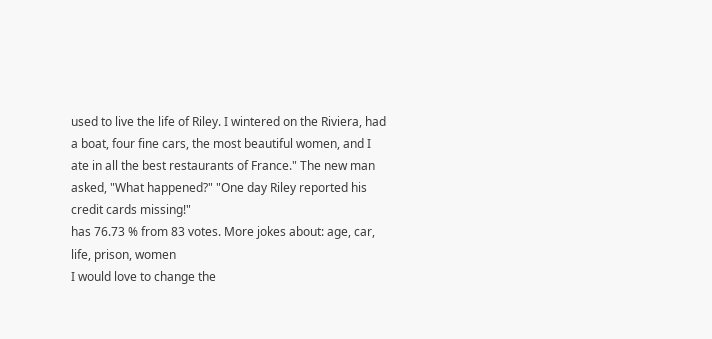used to live the life of Riley. I wintered on the Riviera, had a boat, four fine cars, the most beautiful women, and I ate in all the best restaurants of France." The new man asked, "What happened?" "One day Riley reported his credit cards missing!"
has 76.73 % from 83 votes. More jokes about: age, car, life, prison, women
I would love to change the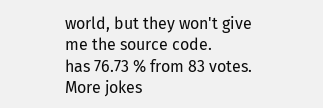world, but they won't give me the source code.
has 76.73 % from 83 votes. More jokes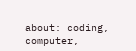about: coding, computer,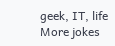geek, IT, life
More jokes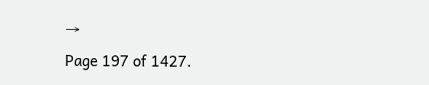→
Page 197 of 1427.